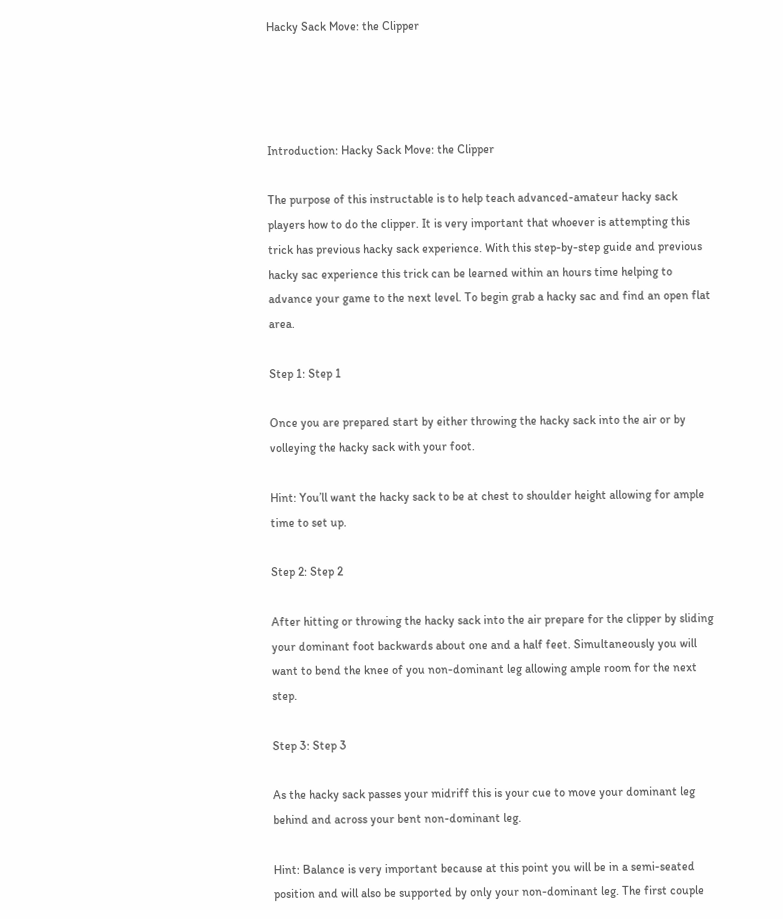Hacky Sack Move: the Clipper




Introduction: Hacky Sack Move: the Clipper

The purpose of this instructable is to help teach advanced-amateur hacky sack players how to do the clipper. It is very important that whoever is attempting this trick has previous hacky sack experience. With this step-by-step guide and previous hacky sac experience this trick can be learned within an hours time helping to advance your game to the next level. To begin grab a hacky sac and find an open flat area.

Step 1: Step 1

Once you are prepared start by either throwing the hacky sack into the air or by volleying the hacky sack with your foot.

Hint: You’ll want the hacky sack to be at chest to shoulder height allowing for ample time to set up.

Step 2: Step 2

After hitting or throwing the hacky sack into the air prepare for the clipper by sliding your dominant foot backwards about one and a half feet. Simultaneously you will want to bend the knee of you non-dominant leg allowing ample room for the next step.

Step 3: Step 3

As the hacky sack passes your midriff this is your cue to move your dominant leg behind and across your bent non-dominant leg.

Hint: Balance is very important because at this point you will be in a semi-seated position and will also be supported by only your non-dominant leg. The first couple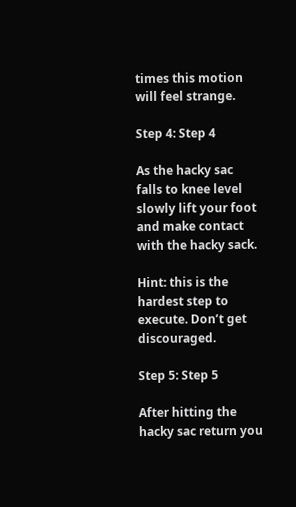times this motion will feel strange.

Step 4: Step 4

As the hacky sac falls to knee level slowly lift your foot and make contact with the hacky sack.

Hint: this is the hardest step to execute. Don’t get discouraged.

Step 5: Step 5

After hitting the hacky sac return you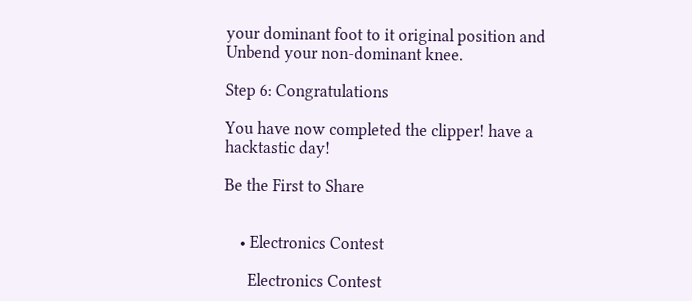your dominant foot to it original position and
Unbend your non-dominant knee.

Step 6: Congratulations

You have now completed the clipper! have a hacktastic day!

Be the First to Share


    • Electronics Contest

      Electronics Contest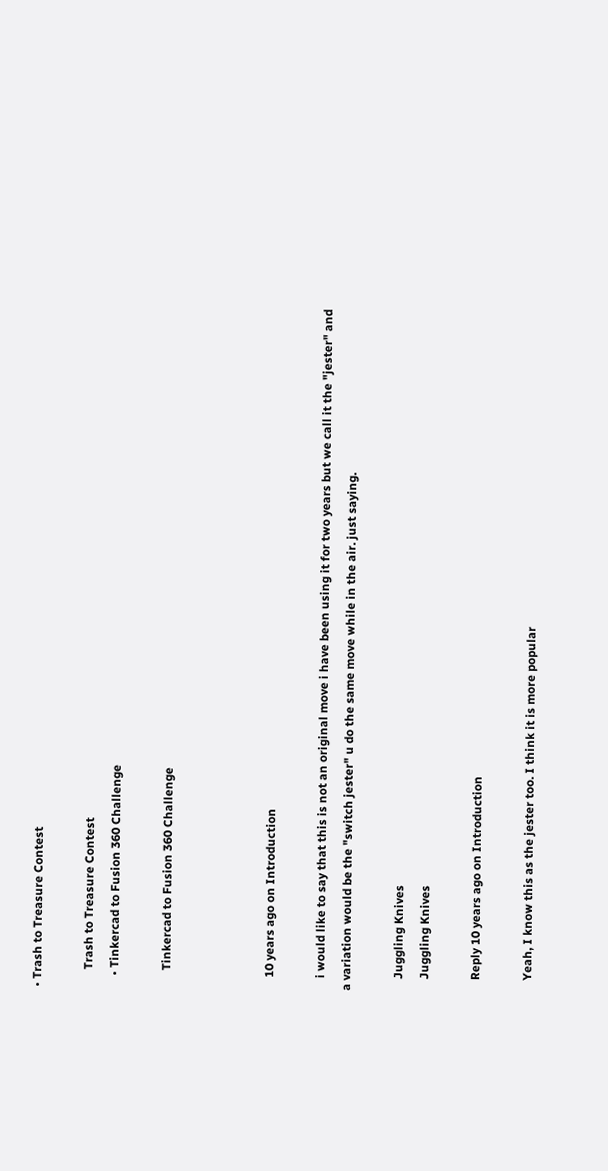• Trash to Treasure Contest

      Trash to Treasure Contest
    • Tinkercad to Fusion 360 Challenge

      Tinkercad to Fusion 360 Challenge



    10 years ago on Introduction

    i would like to say that this is not an original move i have been using it for two years but we call it the "jester" and a variation would be the "switch jester" u do the same move while in the air. just saying.

    Juggling Knives
    Juggling Knives

    Reply 10 years ago on Introduction

    Yeah, I know this as the jester too. I think it is more popular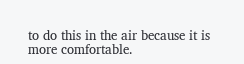to do this in the air because it is more comfortable.